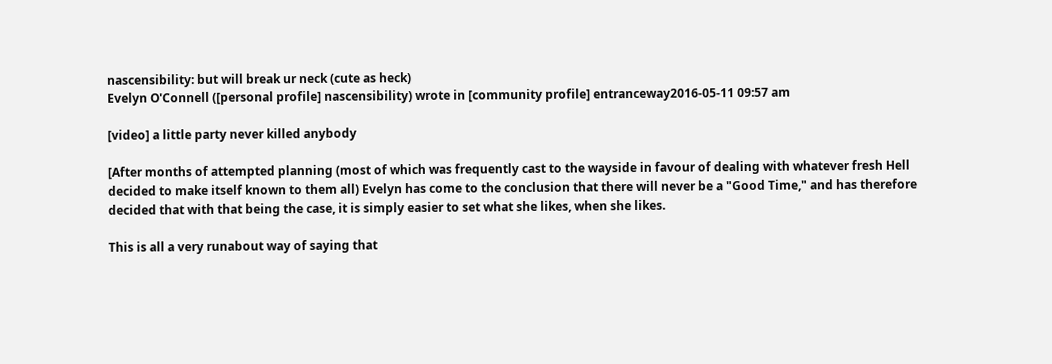nascensibility: but will break ur neck (cute as heck)
Evelyn O'Connell ([personal profile] nascensibility) wrote in [community profile] entranceway2016-05-11 09:57 am

[video] a little party never killed anybody

[After months of attempted planning (most of which was frequently cast to the wayside in favour of dealing with whatever fresh Hell decided to make itself known to them all) Evelyn has come to the conclusion that there will never be a "Good Time," and has therefore decided that with that being the case, it is simply easier to set what she likes, when she likes.

This is all a very runabout way of saying that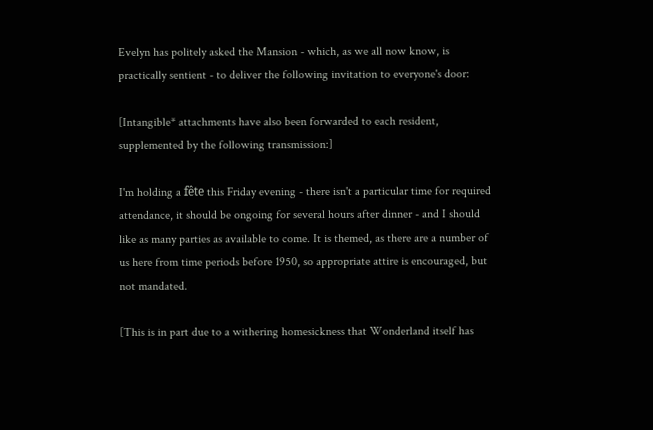Evelyn has politely asked the Mansion - which, as we all now know, is practically sentient - to deliver the following invitation to everyone's door:

[Intangible* attachments have also been forwarded to each resident, supplemented by the following transmission:]

I'm holding a fête this Friday evening - there isn't a particular time for required attendance, it should be ongoing for several hours after dinner - and I should like as many parties as available to come. It is themed, as there are a number of us here from time periods before 1950, so appropriate attire is encouraged, but not mandated.

[This is in part due to a withering homesickness that Wonderland itself has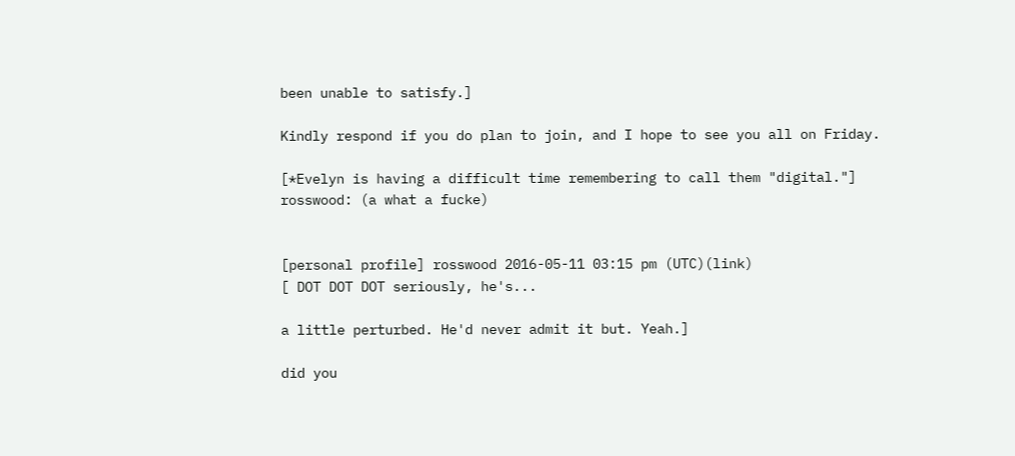been unable to satisfy.]

Kindly respond if you do plan to join, and I hope to see you all on Friday.

[*Evelyn is having a difficult time remembering to call them "digital."]
rosswood: (a what a fucke)


[personal profile] rosswood 2016-05-11 03:15 pm (UTC)(link)
[ DOT DOT DOT seriously, he's...

a little perturbed. He'd never admit it but. Yeah.]

did you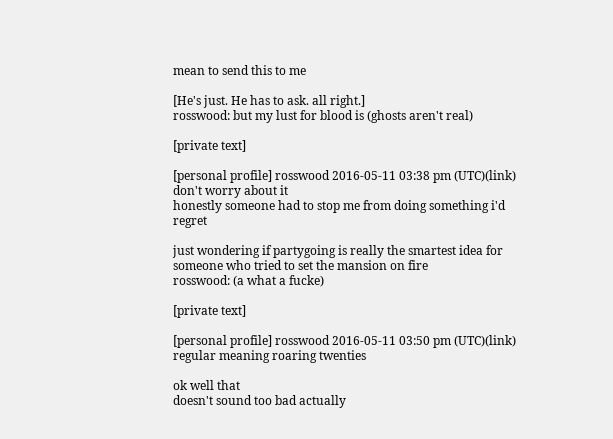mean to send this to me

[He's just. He has to ask. all right.]
rosswood: but my lust for blood is (ghosts aren't real)

[private text]

[personal profile] rosswood 2016-05-11 03:38 pm (UTC)(link)
don't worry about it
honestly someone had to stop me from doing something i'd regret

just wondering if partygoing is really the smartest idea for someone who tried to set the mansion on fire
rosswood: (a what a fucke)

[private text]

[personal profile] rosswood 2016-05-11 03:50 pm (UTC)(link)
regular meaning roaring twenties

ok well that
doesn't sound too bad actually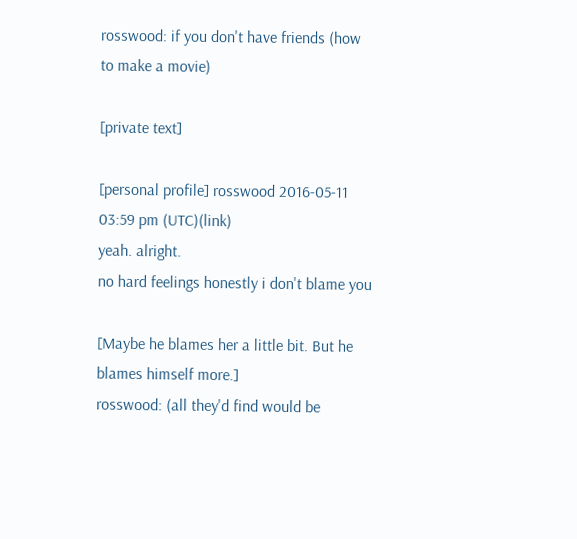rosswood: if you don't have friends (how to make a movie)

[private text]

[personal profile] rosswood 2016-05-11 03:59 pm (UTC)(link)
yeah. alright.
no hard feelings honestly i don't blame you

[Maybe he blames her a little bit. But he blames himself more.]
rosswood: (all they'd find would be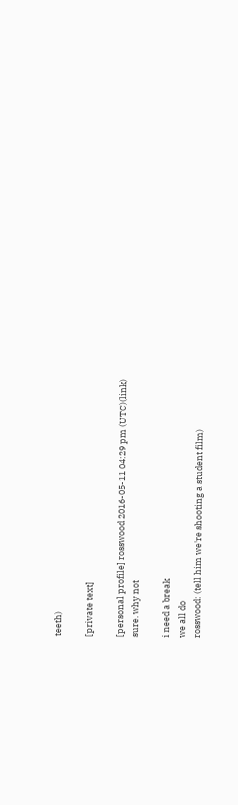teeth)

[private text]

[personal profile] rosswood 2016-05-11 04:29 pm (UTC)(link)
sure. why not

i need a break
we all do
rosswood: (tell him we're shooting a student film)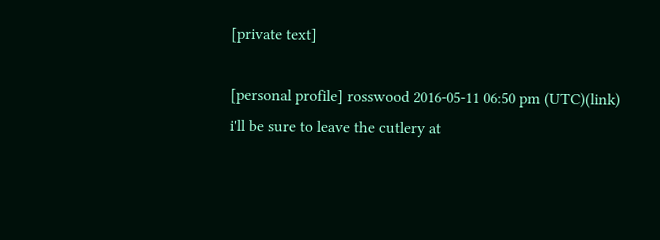[private text]

[personal profile] rosswood 2016-05-11 06:50 pm (UTC)(link)
i'll be sure to leave the cutlery at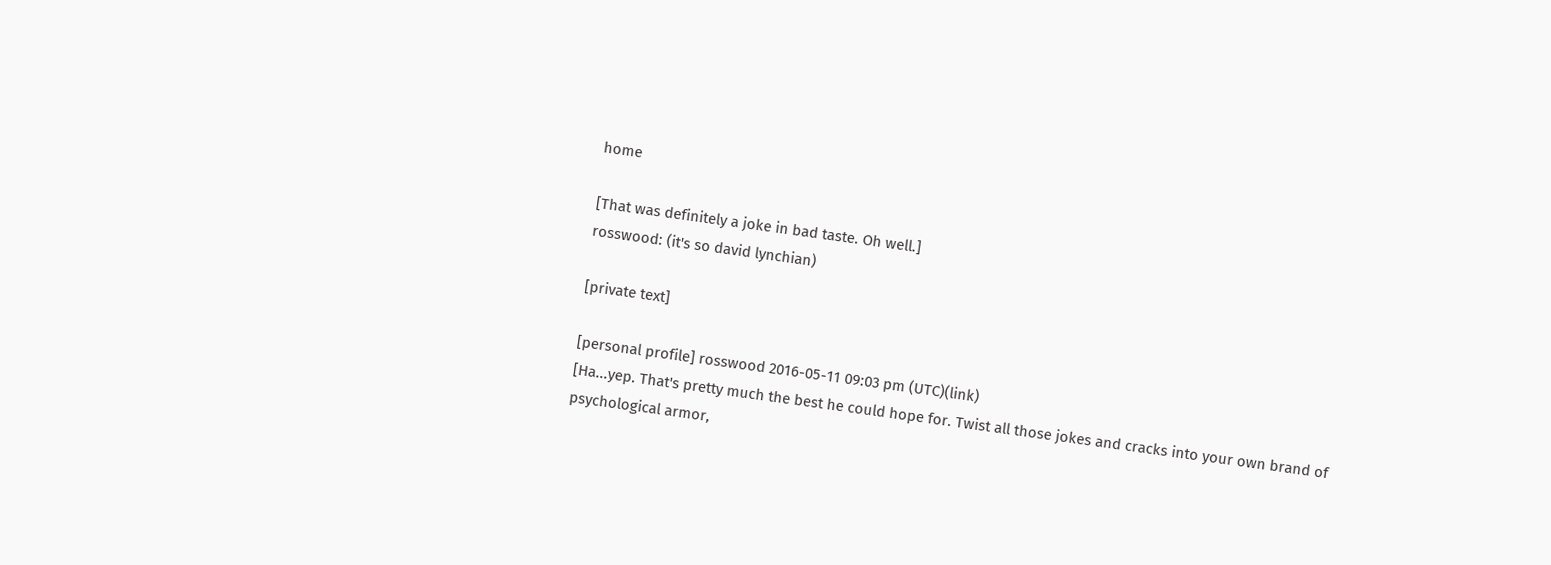home

[That was definitely a joke in bad taste. Oh well.]
rosswood: (it's so david lynchian)

[private text]

[personal profile] rosswood 2016-05-11 09:03 pm (UTC)(link)
[Ha...yep. That's pretty much the best he could hope for. Twist all those jokes and cracks into your own brand of psychological armor,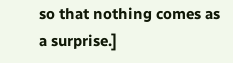so that nothing comes as a surprise.]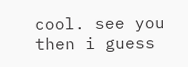cool. see you then i guess